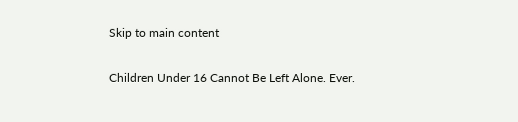Skip to main content

Children Under 16 Cannot Be Left Alone. Ever.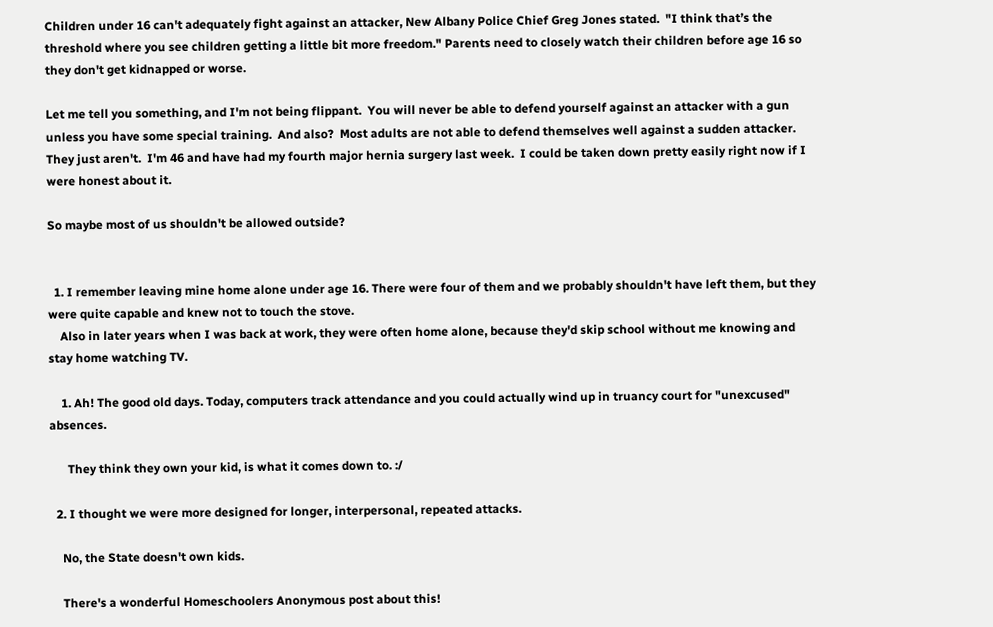Children under 16 can't adequately fight against an attacker, New Albany Police Chief Greg Jones stated.  "I think that’s the threshold where you see children getting a little bit more freedom." Parents need to closely watch their children before age 16 so they don't get kidnapped or worse.

Let me tell you something, and I'm not being flippant.  You will never be able to defend yourself against an attacker with a gun unless you have some special training.  And also?  Most adults are not able to defend themselves well against a sudden attacker.  They just aren't.  I'm 46 and have had my fourth major hernia surgery last week.  I could be taken down pretty easily right now if I were honest about it.

So maybe most of us shouldn't be allowed outside?


  1. I remember leaving mine home alone under age 16. There were four of them and we probably shouldn't have left them, but they were quite capable and knew not to touch the stove.
    Also in later years when I was back at work, they were often home alone, because they'd skip school without me knowing and stay home watching TV.

    1. Ah! The good old days. Today, computers track attendance and you could actually wind up in truancy court for "unexcused" absences.

      They think they own your kid, is what it comes down to. :/

  2. I thought we were more designed for longer, interpersonal, repeated attacks.

    No, the State doesn't own kids.

    There's a wonderful Homeschoolers Anonymous post about this!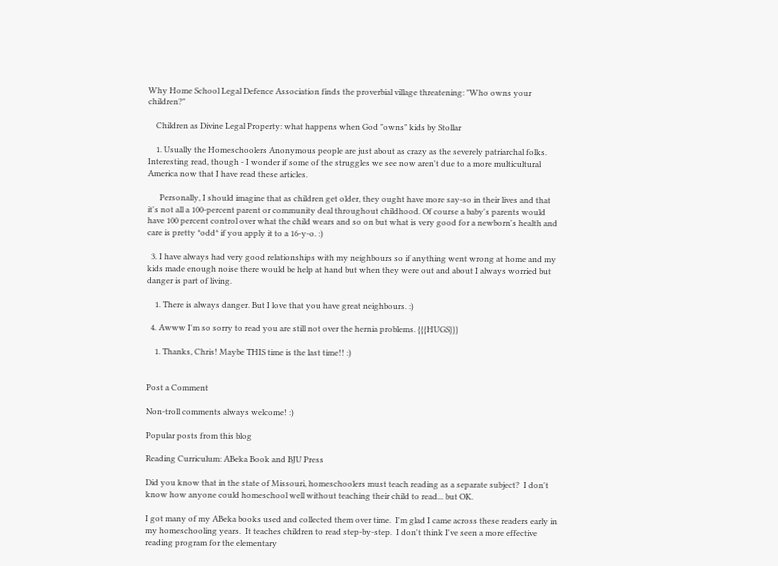Why Home School Legal Defence Association finds the proverbial village threatening: "Who owns your children?"

    Children as Divine Legal Property: what happens when God "owns" kids by Stollar

    1. Usually the Homeschoolers Anonymous people are just about as crazy as the severely patriarchal folks. Interesting read, though - I wonder if some of the struggles we see now aren't due to a more multicultural America now that I have read these articles.

      Personally, I should imagine that as children get older, they ought have more say-so in their lives and that it's not all a 100-percent parent or community deal throughout childhood. Of course a baby's parents would have 100 percent control over what the child wears and so on but what is very good for a newborn's health and care is pretty *odd* if you apply it to a 16-y-o. :)

  3. I have always had very good relationships with my neighbours so if anything went wrong at home and my kids made enough noise there would be help at hand but when they were out and about I always worried but danger is part of living.

    1. There is always danger. But I love that you have great neighbours. :)

  4. Awww I'm so sorry to read you are still not over the hernia problems. {{{HUGS}}}

    1. Thanks, Chris! Maybe THIS time is the last time!! :)


Post a Comment

Non-troll comments always welcome! :)

Popular posts from this blog

Reading Curriculum: ABeka Book and BJU Press

Did you know that in the state of Missouri, homeschoolers must teach reading as a separate subject?  I don't know how anyone could homeschool well without teaching their child to read... but OK.

I got many of my ABeka books used and collected them over time.  I'm glad I came across these readers early in my homeschooling years.  It teaches children to read step-by-step.  I don't think I've seen a more effective reading program for the elementary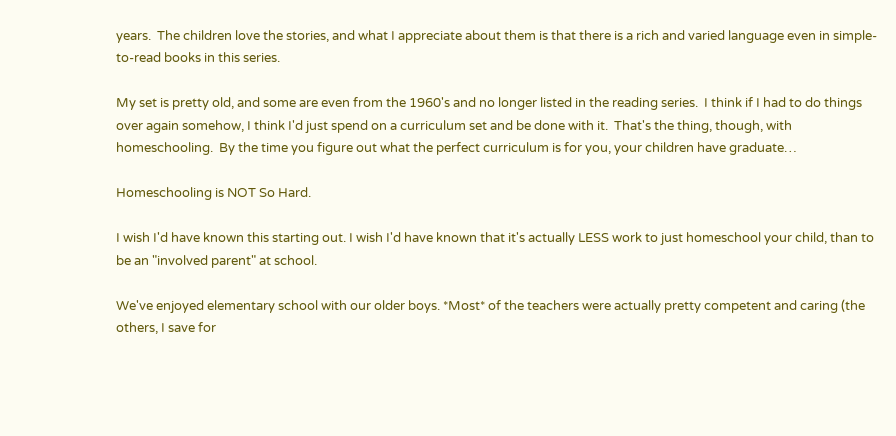years.  The children love the stories, and what I appreciate about them is that there is a rich and varied language even in simple-to-read books in this series.

My set is pretty old, and some are even from the 1960's and no longer listed in the reading series.  I think if I had to do things over again somehow, I think I'd just spend on a curriculum set and be done with it.  That's the thing, though, with homeschooling.  By the time you figure out what the perfect curriculum is for you, your children have graduate…

Homeschooling is NOT So Hard.

I wish I'd have known this starting out. I wish I'd have known that it's actually LESS work to just homeschool your child, than to be an "involved parent" at school.

We've enjoyed elementary school with our older boys. *Most* of the teachers were actually pretty competent and caring (the others, I save for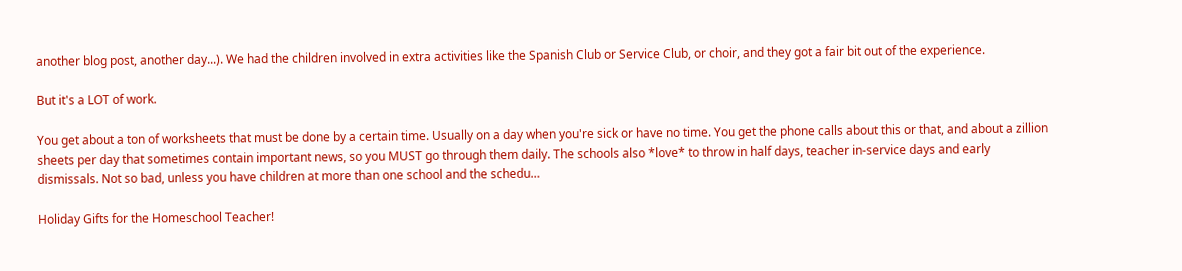another blog post, another day...). We had the children involved in extra activities like the Spanish Club or Service Club, or choir, and they got a fair bit out of the experience.

But it's a LOT of work.

You get about a ton of worksheets that must be done by a certain time. Usually on a day when you're sick or have no time. You get the phone calls about this or that, and about a zillion sheets per day that sometimes contain important news, so you MUST go through them daily. The schools also *love* to throw in half days, teacher in-service days and early dismissals. Not so bad, unless you have children at more than one school and the schedu…

Holiday Gifts for the Homeschool Teacher!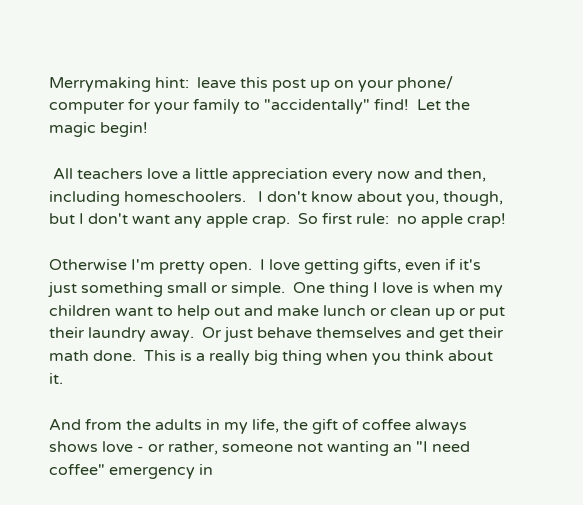Merrymaking hint:  leave this post up on your phone/ computer for your family to "accidentally" find!  Let the magic begin!

 All teachers love a little appreciation every now and then, including homeschoolers.   I don't know about you, though, but I don't want any apple crap.  So first rule:  no apple crap!

Otherwise I'm pretty open.  I love getting gifts, even if it's just something small or simple.  One thing I love is when my children want to help out and make lunch or clean up or put their laundry away.  Or just behave themselves and get their math done.  This is a really big thing when you think about it.

And from the adults in my life, the gift of coffee always shows love - or rather, someone not wanting an "I need coffee" emergency in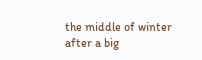the middle of winter after a big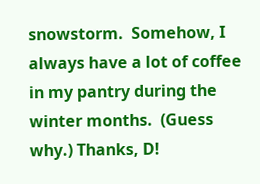snowstorm.  Somehow, I always have a lot of coffee in my pantry during the winter months.  (Guess why.) Thanks, D!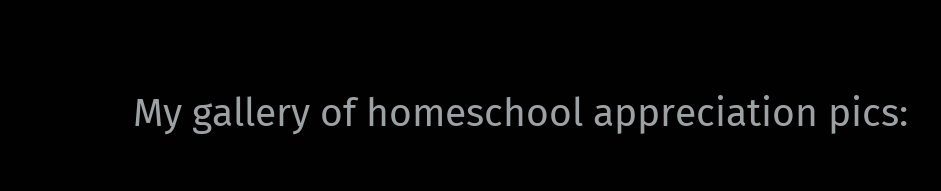My gallery of homeschool appreciation pics: